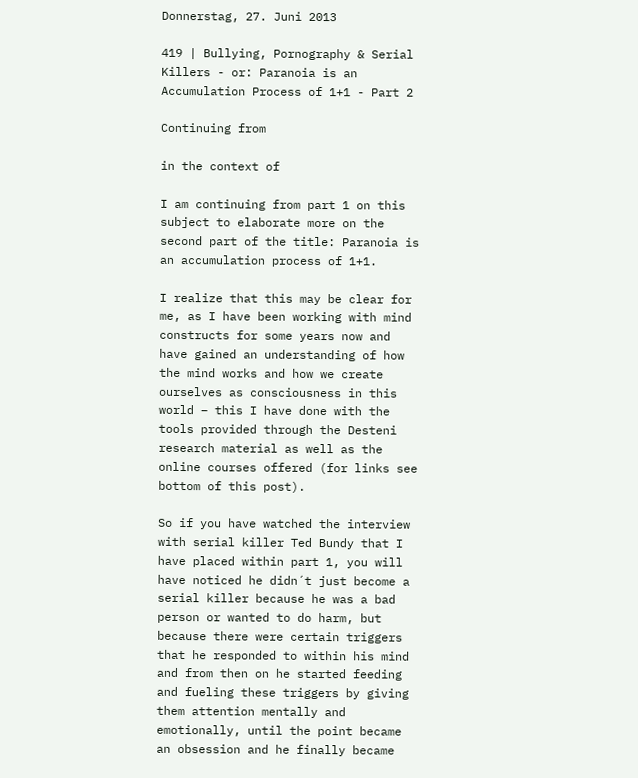Donnerstag, 27. Juni 2013

419 | Bullying, Pornography & Serial Killers - or: Paranoia is an Accumulation Process of 1+1 - Part 2

Continuing from

in the context of

I am continuing from part 1 on this subject to elaborate more on the second part of the title: Paranoia is an accumulation process of 1+1.

I realize that this may be clear for me, as I have been working with mind constructs for some years now and have gained an understanding of how the mind works and how we create ourselves as consciousness in this world – this I have done with the tools provided through the Desteni research material as well as the online courses offered (for links see bottom of this post).

So if you have watched the interview with serial killer Ted Bundy that I have placed within part 1, you will have noticed he didn´t just become a serial killer because he was a bad person or wanted to do harm, but because there were certain triggers that he responded to within his mind and from then on he started feeding and fueling these triggers by giving them attention mentally and emotionally, until the point became an obsession and he finally became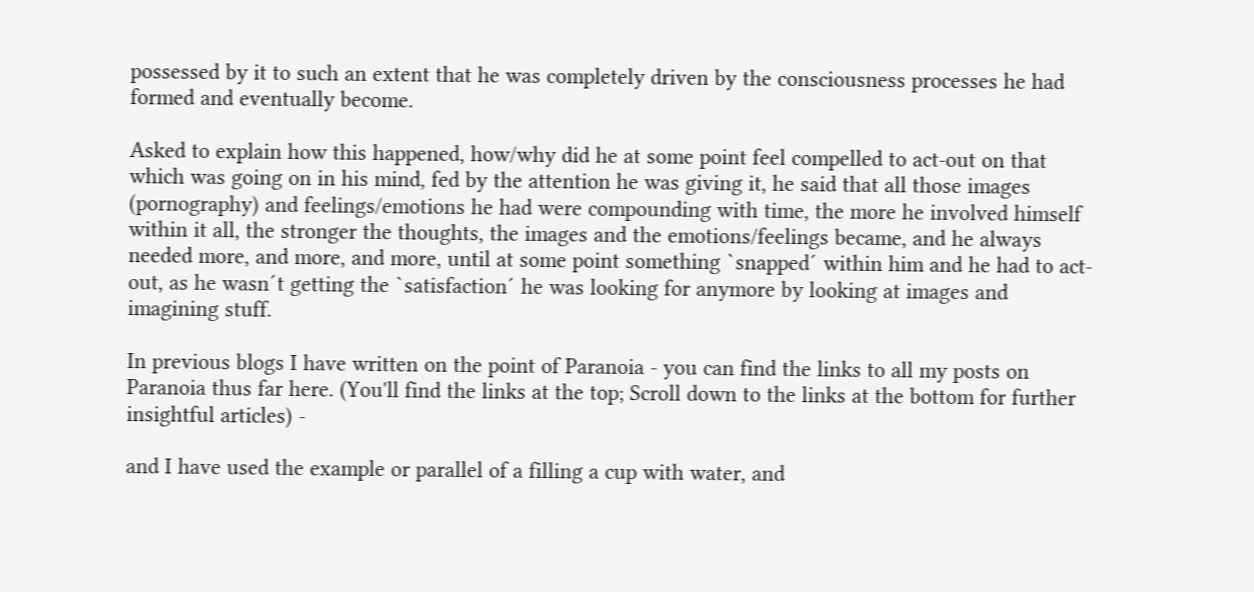possessed by it to such an extent that he was completely driven by the consciousness processes he had formed and eventually become.

Asked to explain how this happened, how/why did he at some point feel compelled to act-out on that which was going on in his mind, fed by the attention he was giving it, he said that all those images (pornography) and feelings/emotions he had were compounding with time, the more he involved himself within it all, the stronger the thoughts, the images and the emotions/feelings became, and he always needed more, and more, and more, until at some point something `snapped´ within him and he had to act-out, as he wasn´t getting the `satisfaction´ he was looking for anymore by looking at images and imagining stuff.

In previous blogs I have written on the point of Paranoia - you can find the links to all my posts on Paranoia thus far here. (You'll find the links at the top; Scroll down to the links at the bottom for further insightful articles) -

and I have used the example or parallel of a filling a cup with water, and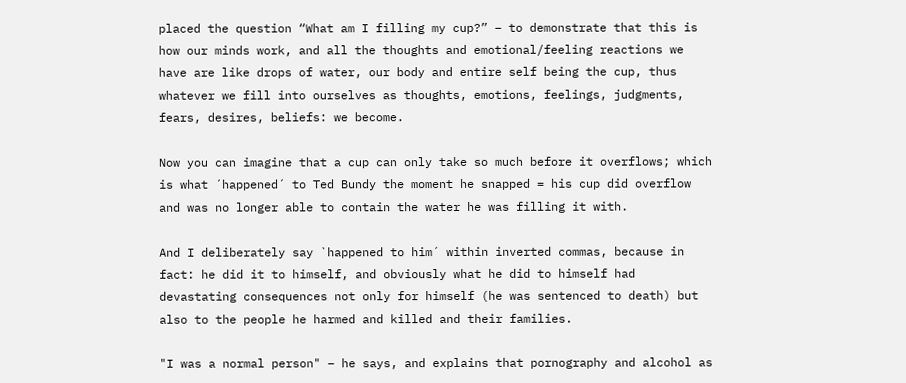placed the question “What am I filling my cup?” – to demonstrate that this is how our minds work, and all the thoughts and emotional/feeling reactions we have are like drops of water, our body and entire self being the cup, thus whatever we fill into ourselves as thoughts, emotions, feelings, judgments, fears, desires, beliefs: we become.

Now you can imagine that a cup can only take so much before it overflows; which is what ´happened´ to Ted Bundy the moment he snapped = his cup did overflow and was no longer able to contain the water he was filling it with.

And I deliberately say `happened to him´ within inverted commas, because in fact: he did it to himself, and obviously what he did to himself had devastating consequences not only for himself (he was sentenced to death) but also to the people he harmed and killed and their families.

"I was a normal person" – he says, and explains that pornography and alcohol as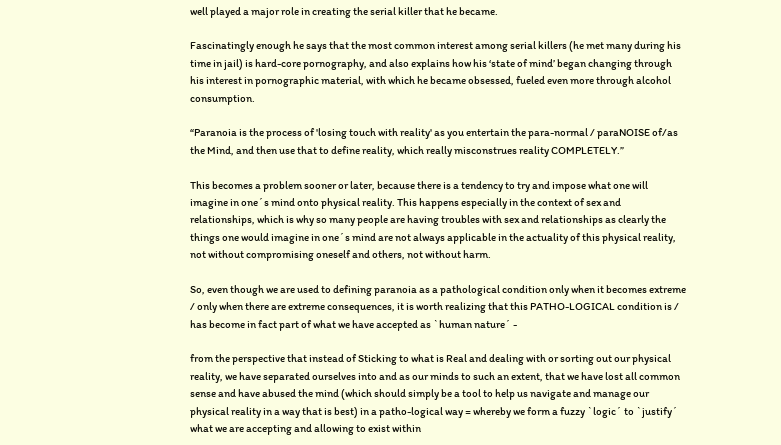well played a major role in creating the serial killer that he became.

Fascinatingly enough he says that the most common interest among serial killers (he met many during his time in jail) is hard-core pornography, and also explains how his ‘state of mind’ began changing through his interest in pornographic material, with which he became obsessed, fueled even more through alcohol consumption.

“Paranoia is the process of 'losing touch with reality' as you entertain the para-normal / paraNOISE of/as the Mind, and then use that to define reality, which really misconstrues reality COMPLETELY.”

This becomes a problem sooner or later, because there is a tendency to try and impose what one will imagine in one´s mind onto physical reality. This happens especially in the context of sex and relationships, which is why so many people are having troubles with sex and relationships as clearly the things one would imagine in one´s mind are not always applicable in the actuality of this physical reality, not without compromising oneself and others, not without harm.

So, even though we are used to defining paranoia as a pathological condition only when it becomes extreme / only when there are extreme consequences, it is worth realizing that this PATHO-LOGICAL condition is / has become in fact part of what we have accepted as `human nature´ -

from the perspective that instead of Sticking to what is Real and dealing with or sorting out our physical reality, we have separated ourselves into and as our minds to such an extent, that we have lost all common sense and have abused the mind (which should simply be a tool to help us navigate and manage our physical reality in a way that is best) in a patho-logical way = whereby we form a fuzzy `logic´ to `justify´ what we are accepting and allowing to exist within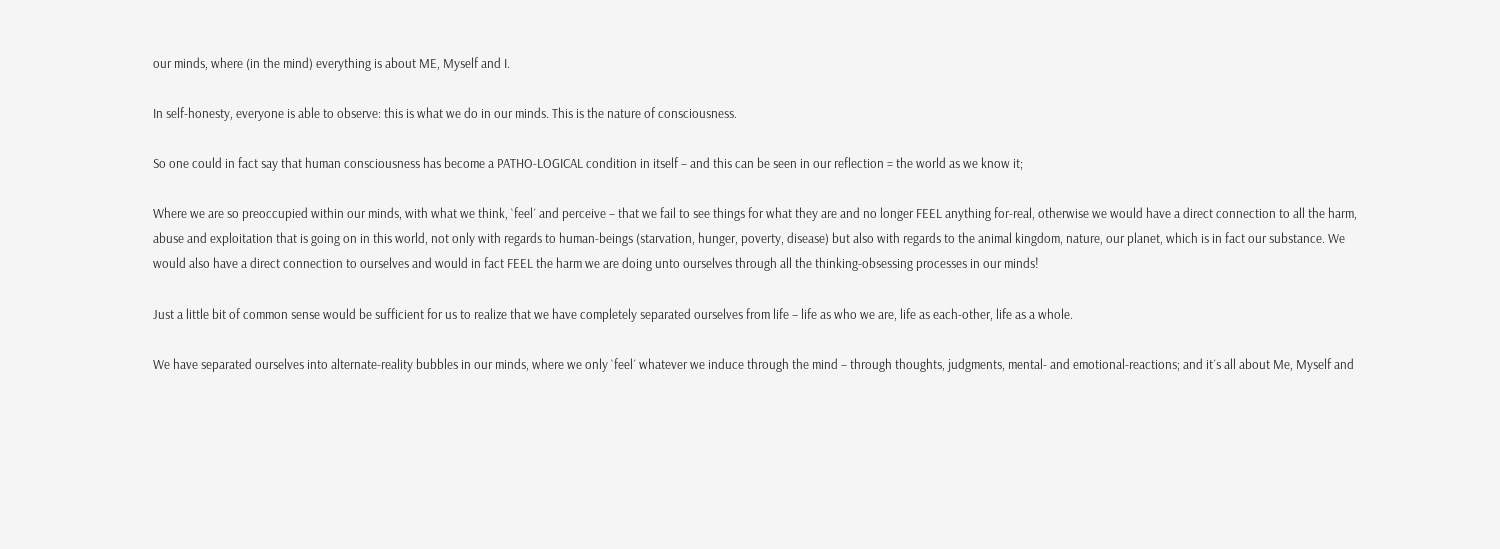our minds, where (in the mind) everything is about ME, Myself and I.

In self-honesty, everyone is able to observe: this is what we do in our minds. This is the nature of consciousness.

So one could in fact say that human consciousness has become a PATHO-LOGICAL condition in itself – and this can be seen in our reflection = the world as we know it;

Where we are so preoccupied within our minds, with what we think, `feel´ and perceive – that we fail to see things for what they are and no longer FEEL anything for-real, otherwise we would have a direct connection to all the harm, abuse and exploitation that is going on in this world, not only with regards to human-beings (starvation, hunger, poverty, disease) but also with regards to the animal kingdom, nature, our planet, which is in fact our substance. We would also have a direct connection to ourselves and would in fact FEEL the harm we are doing unto ourselves through all the thinking-obsessing processes in our minds!

Just a little bit of common sense would be sufficient for us to realize that we have completely separated ourselves from life – life as who we are, life as each-other, life as a whole.

We have separated ourselves into alternate-reality bubbles in our minds, where we only `feel´ whatever we induce through the mind – through thoughts, judgments, mental- and emotional-reactions; and it´s all about Me, Myself and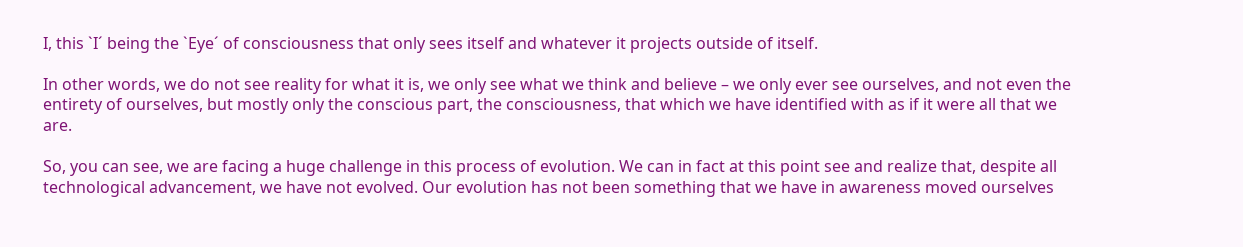I, this `I´ being the `Eye´ of consciousness that only sees itself and whatever it projects outside of itself.

In other words, we do not see reality for what it is, we only see what we think and believe – we only ever see ourselves, and not even the entirety of ourselves, but mostly only the conscious part, the consciousness, that which we have identified with as if it were all that we are.

So, you can see, we are facing a huge challenge in this process of evolution. We can in fact at this point see and realize that, despite all technological advancement, we have not evolved. Our evolution has not been something that we have in awareness moved ourselves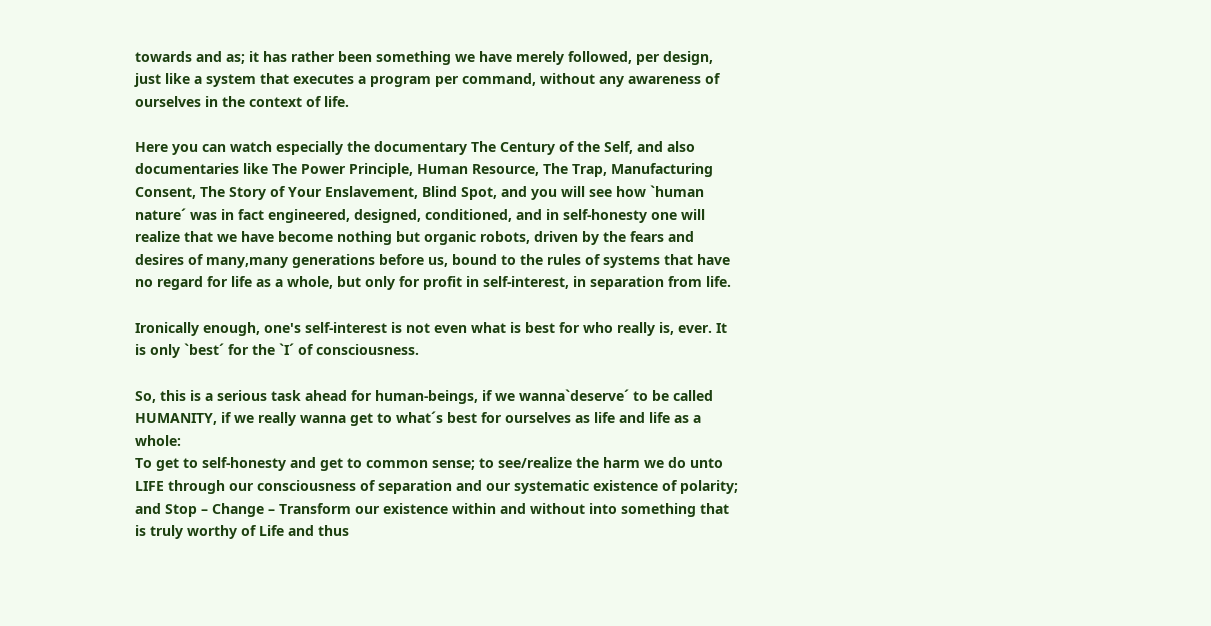towards and as; it has rather been something we have merely followed, per design, just like a system that executes a program per command, without any awareness of ourselves in the context of life.

Here you can watch especially the documentary The Century of the Self, and also documentaries like The Power Principle, Human Resource, The Trap, Manufacturing Consent, The Story of Your Enslavement, Blind Spot, and you will see how `human nature´ was in fact engineered, designed, conditioned, and in self-honesty one will realize that we have become nothing but organic robots, driven by the fears and desires of many,many generations before us, bound to the rules of systems that have no regard for life as a whole, but only for profit in self-interest, in separation from life.

Ironically enough, one's self-interest is not even what is best for who really is, ever. It is only `best´ for the `I´ of consciousness.

So, this is a serious task ahead for human-beings, if we wanna`deserve´ to be called HUMANITY, if we really wanna get to what´s best for ourselves as life and life as a whole:
To get to self-honesty and get to common sense; to see/realize the harm we do unto LIFE through our consciousness of separation and our systematic existence of polarity; and Stop – Change – Transform our existence within and without into something that is truly worthy of Life and thus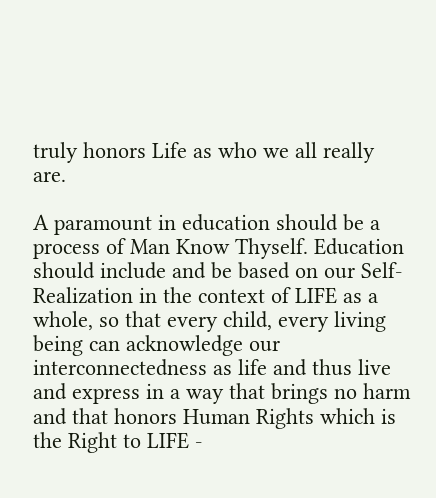truly honors Life as who we all really are.

A paramount in education should be a process of Man Know Thyself. Education should include and be based on our Self-Realization in the context of LIFE as a whole, so that every child, every living being can acknowledge our interconnectedness as life and thus live and express in a way that brings no harm and that honors Human Rights which is the Right to LIFE -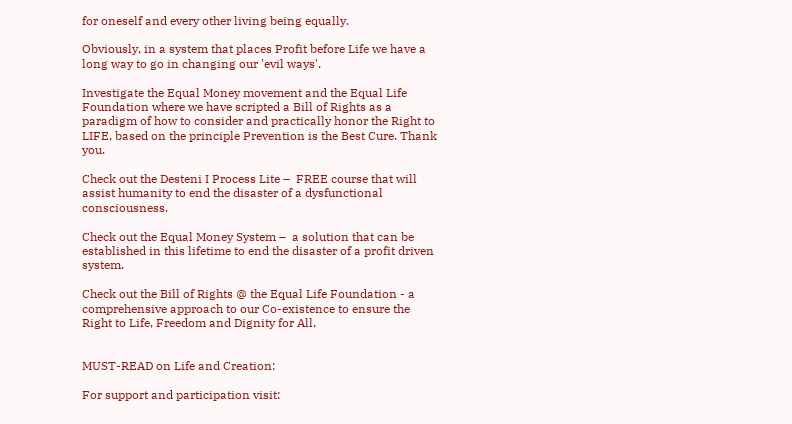for oneself and every other living being equally.

Obviously, in a system that places Profit before Life we have a long way to go in changing our 'evil ways'.

Investigate the Equal Money movement and the Equal Life Foundation where we have scripted a Bill of Rights as a paradigm of how to consider and practically honor the Right to LIFE, based on the principle Prevention is the Best Cure. Thank you.

Check out the Desteni I Process Lite –  FREE course that will assist humanity to end the disaster of a dysfunctional consciousness.

Check out the Equal Money System –  a solution that can be established in this lifetime to end the disaster of a profit driven system.

Check out the Bill of Rights @ the Equal Life Foundation - a comprehensive approach to our Co-existence to ensure the Right to Life, Freedom and Dignity for All.


MUST-READ on Life and Creation:

For support and participation visit: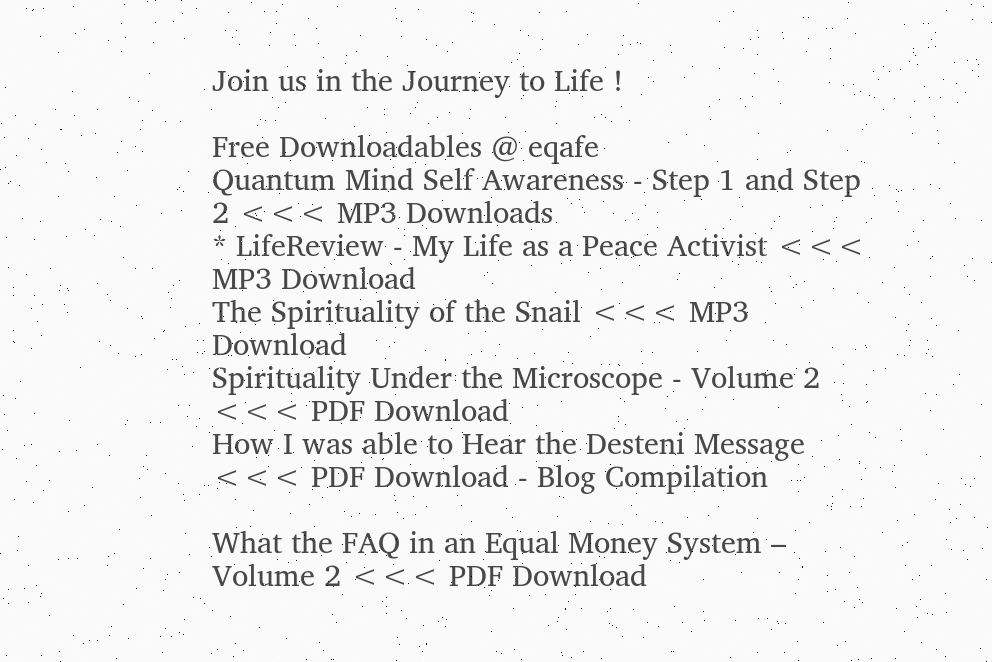Join us in the Journey to Life !

Free Downloadables @ eqafe
Quantum Mind Self Awareness - Step 1 and Step 2 <<< MP3 Downloads
* LifeReview - My Life as a Peace Activist <<< MP3 Download
The Spirituality of the Snail <<< MP3 Download
Spirituality Under the Microscope - Volume 2 <<< PDF Download
How I was able to Hear the Desteni Message <<< PDF Download - Blog Compilation

What the FAQ in an Equal Money System – Volume 2 <<< PDF Download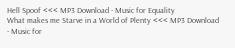Hell Spoof <<< MP3 Download - Music for Equality
What makes me Starve in a World of Plenty <<< MP3 Download - Music for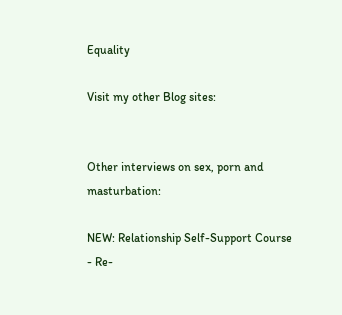Equality

Visit my other Blog sites:


Other interviews on sex, porn and masturbation:

NEW: Relationship Self-Support Course - Re-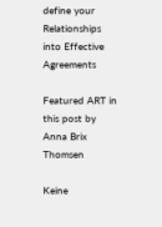define your Relationships into Effective Agreements

Featured ART in this post by Anna Brix Thomsen

Keine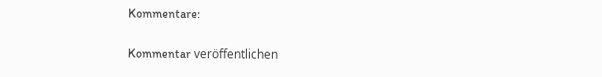Kommentare:

Kommentar veröffentlichen